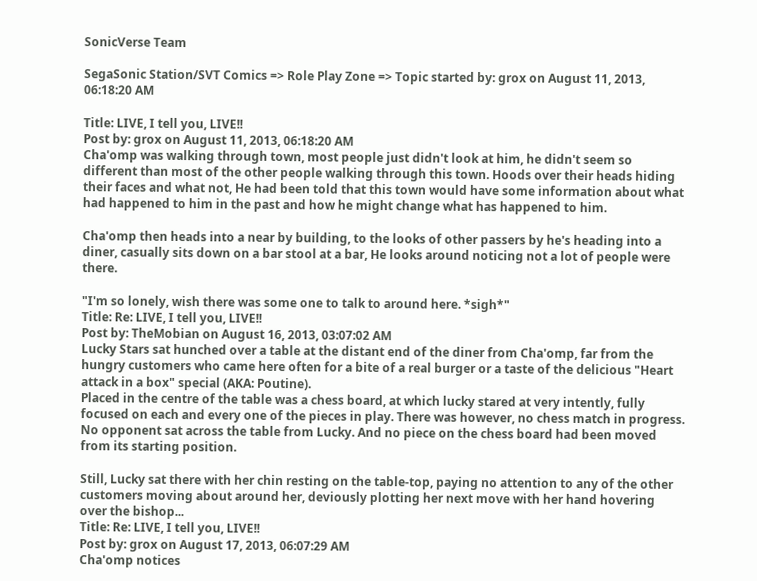SonicVerse Team

SegaSonic Station/SVT Comics => Role Play Zone => Topic started by: grox on August 11, 2013, 06:18:20 AM

Title: LIVE, I tell you, LIVE!!
Post by: grox on August 11, 2013, 06:18:20 AM
Cha'omp was walking through town, most people just didn't look at him, he didn't seem so different than most of the other people walking through this town. Hoods over their heads hiding their faces and what not, He had been told that this town would have some information about what had happened to him in the past and how he might change what has happened to him.

Cha'omp then heads into a near by building, to the looks of other passers by he's heading into a diner, casually sits down on a bar stool at a bar, He looks around noticing not a lot of people were there.

"I'm so lonely, wish there was some one to talk to around here. *sigh*"
Title: Re: LIVE, I tell you, LIVE!!
Post by: TheMobian on August 16, 2013, 03:07:02 AM
Lucky Stars sat hunched over a table at the distant end of the diner from Cha'omp, far from the hungry customers who came here often for a bite of a real burger or a taste of the delicious "Heart attack in a box" special (AKA: Poutine).
Placed in the centre of the table was a chess board, at which lucky stared at very intently, fully focused on each and every one of the pieces in play. There was however, no chess match in progress. No opponent sat across the table from Lucky. And no piece on the chess board had been moved from its starting position.

Still, Lucky sat there with her chin resting on the table-top, paying no attention to any of the other customers moving about around her, deviously plotting her next move with her hand hovering over the bishop...
Title: Re: LIVE, I tell you, LIVE!!
Post by: grox on August 17, 2013, 06:07:29 AM
Cha'omp notices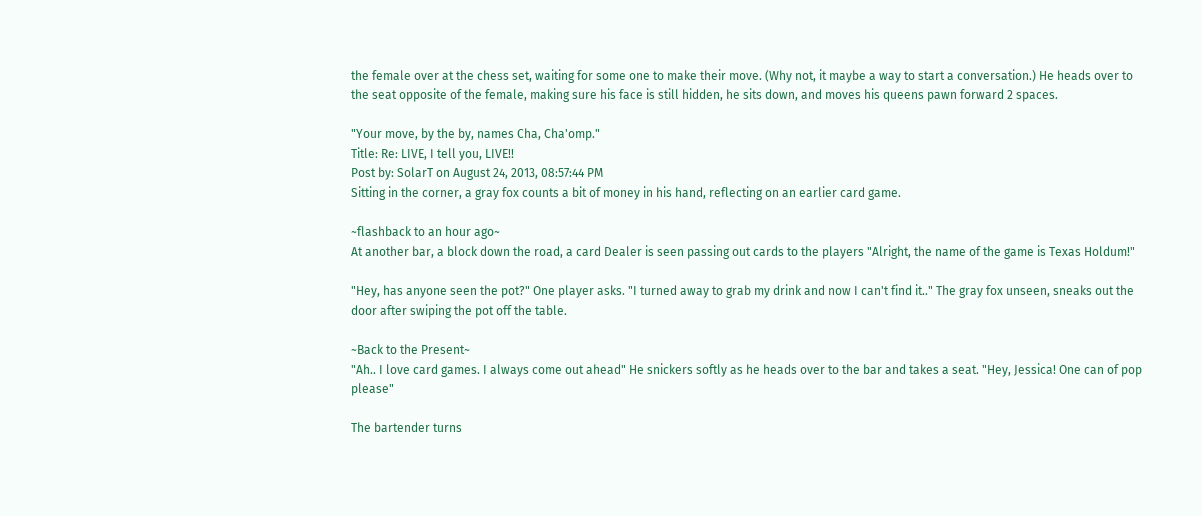the female over at the chess set, waiting for some one to make their move. (Why not, it maybe a way to start a conversation.) He heads over to the seat opposite of the female, making sure his face is still hidden, he sits down, and moves his queens pawn forward 2 spaces.

"Your move, by the by, names Cha, Cha'omp."
Title: Re: LIVE, I tell you, LIVE!!
Post by: SolarT on August 24, 2013, 08:57:44 PM
Sitting in the corner, a gray fox counts a bit of money in his hand, reflecting on an earlier card game.

~flashback to an hour ago~
At another bar, a block down the road, a card Dealer is seen passing out cards to the players "Alright, the name of the game is Texas Holdum!"

"Hey, has anyone seen the pot?" One player asks. "I turned away to grab my drink and now I can't find it.." The gray fox unseen, sneaks out the door after swiping the pot off the table.

~Back to the Present~
"Ah.. I love card games. I always come out ahead" He snickers softly as he heads over to the bar and takes a seat. "Hey, Jessica! One can of pop please"

The bartender turns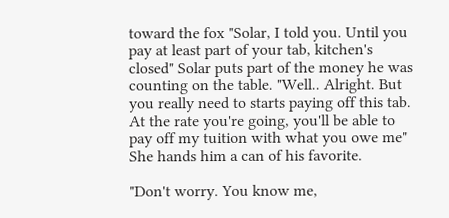toward the fox "Solar, I told you. Until you pay at least part of your tab, kitchen's closed" Solar puts part of the money he was counting on the table. "Well.. Alright. But you really need to starts paying off this tab. At the rate you're going, you'll be able to pay off my tuition with what you owe me" She hands him a can of his favorite.

"Don't worry. You know me,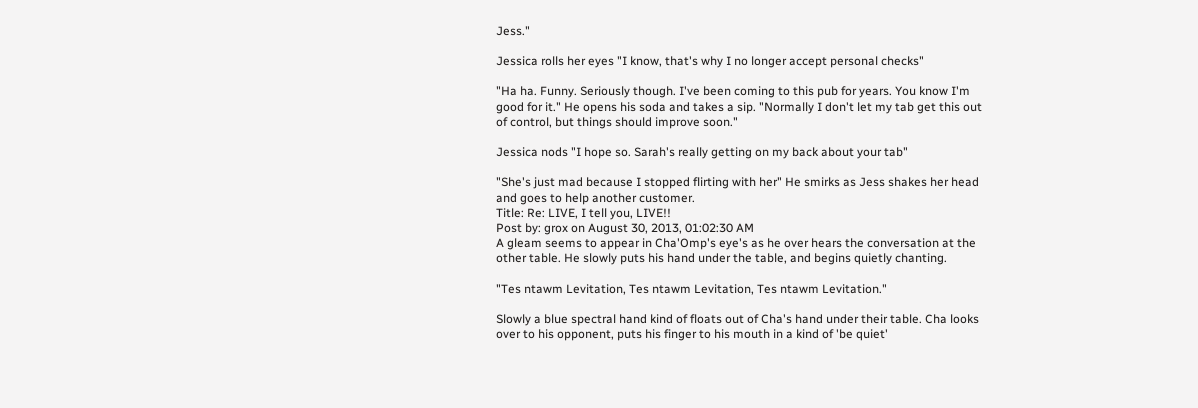Jess."

Jessica rolls her eyes "I know, that's why I no longer accept personal checks"

"Ha ha. Funny. Seriously though. I've been coming to this pub for years. You know I'm good for it." He opens his soda and takes a sip. "Normally I don't let my tab get this out of control, but things should improve soon."

Jessica nods "I hope so. Sarah's really getting on my back about your tab"

"She's just mad because I stopped flirting with her" He smirks as Jess shakes her head and goes to help another customer.
Title: Re: LIVE, I tell you, LIVE!!
Post by: grox on August 30, 2013, 01:02:30 AM
A gleam seems to appear in Cha'Omp's eye's as he over hears the conversation at the other table. He slowly puts his hand under the table, and begins quietly chanting.

"Tes ntawm Levitation, Tes ntawm Levitation, Tes ntawm Levitation."

Slowly a blue spectral hand kind of floats out of Cha's hand under their table. Cha looks over to his opponent, puts his finger to his mouth in a kind of 'be quiet'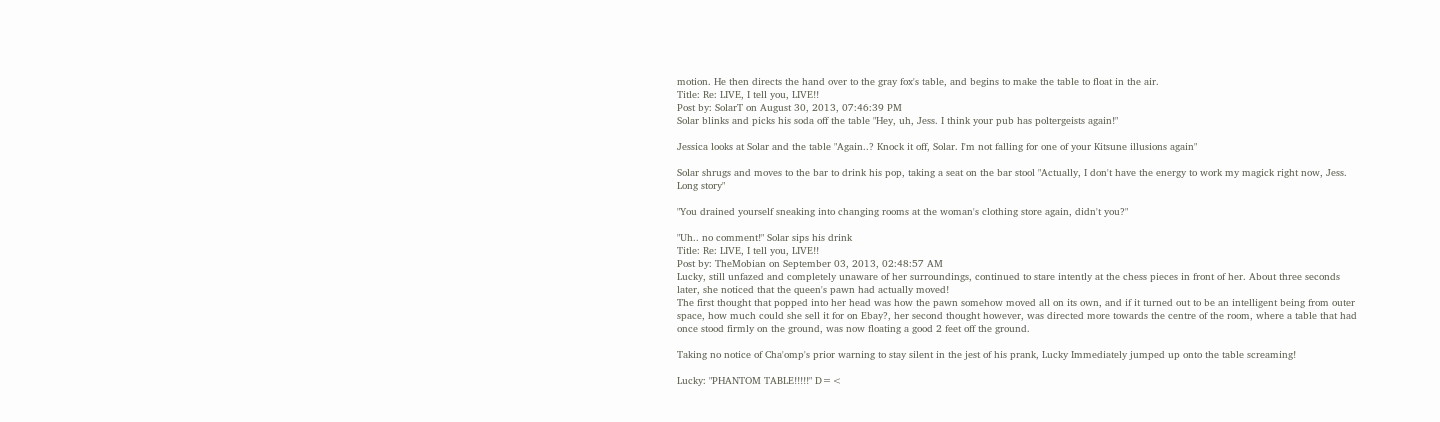motion. He then directs the hand over to the gray fox's table, and begins to make the table to float in the air.
Title: Re: LIVE, I tell you, LIVE!!
Post by: SolarT on August 30, 2013, 07:46:39 PM
Solar blinks and picks his soda off the table "Hey, uh, Jess. I think your pub has poltergeists again!"

Jessica looks at Solar and the table "Again..? Knock it off, Solar. I'm not falling for one of your Kitsune illusions again"

Solar shrugs and moves to the bar to drink his pop, taking a seat on the bar stool "Actually, I don't have the energy to work my magick right now, Jess. Long story"

"You drained yourself sneaking into changing rooms at the woman's clothing store again, didn't you?"

"Uh.. no comment!" Solar sips his drink
Title: Re: LIVE, I tell you, LIVE!!
Post by: TheMobian on September 03, 2013, 02:48:57 AM
Lucky, still unfazed and completely unaware of her surroundings, continued to stare intently at the chess pieces in front of her. About three seconds later, she noticed that the queen's pawn had actually moved!
The first thought that popped into her head was how the pawn somehow moved all on its own, and if it turned out to be an intelligent being from outer space, how much could she sell it for on Ebay?, her second thought however, was directed more towards the centre of the room, where a table that had once stood firmly on the ground, was now floating a good 2 feet off the ground.

Taking no notice of Cha'omp's prior warning to stay silent in the jest of his prank, Lucky Immediately jumped up onto the table screaming!

Lucky: "PHANTOM TABLE!!!!!" D=<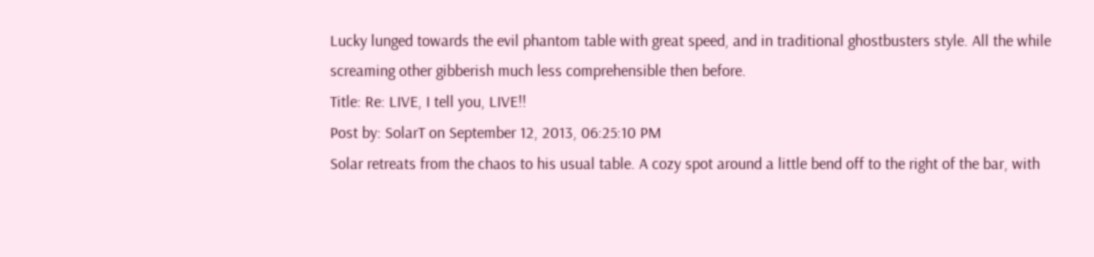Lucky lunged towards the evil phantom table with great speed, and in traditional ghostbusters style. All the while screaming other gibberish much less comprehensible then before.
Title: Re: LIVE, I tell you, LIVE!!
Post by: SolarT on September 12, 2013, 06:25:10 PM
Solar retreats from the chaos to his usual table. A cozy spot around a little bend off to the right of the bar, with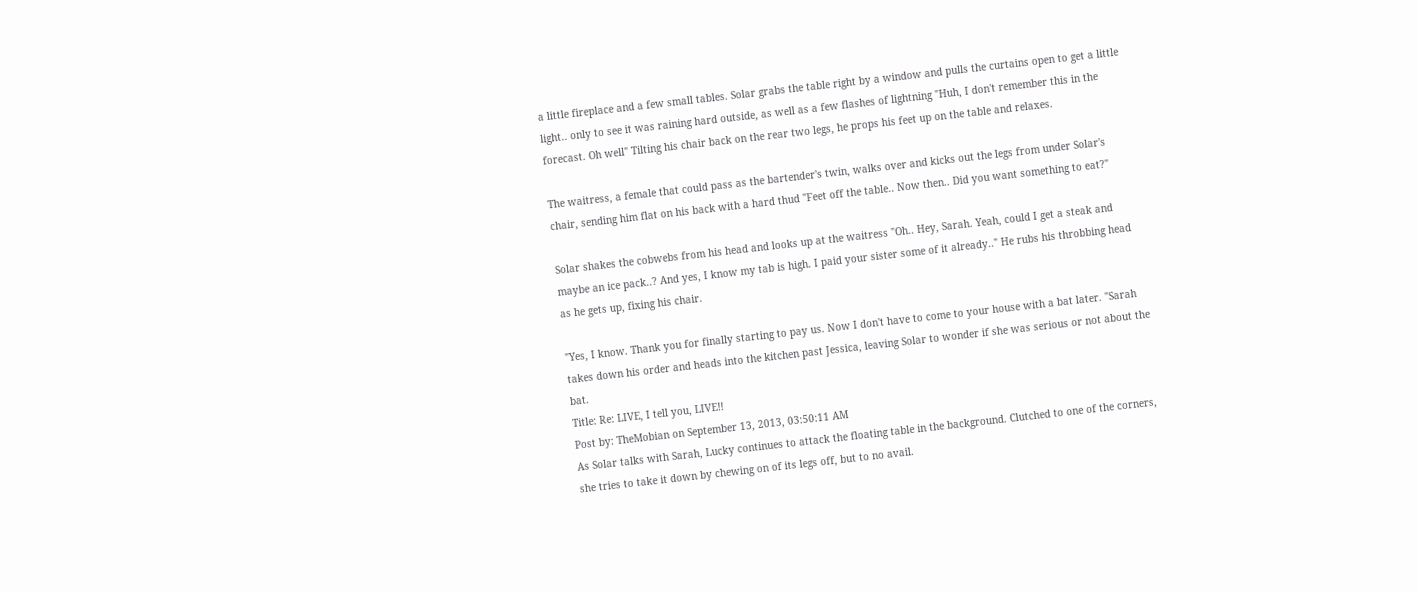a little fireplace and a few small tables. Solar grabs the table right by a window and pulls the curtains open to get a little light.. only to see it was raining hard outside, as well as a few flashes of lightning "Huh, I don't remember this in the forecast. Oh well" Tilting his chair back on the rear two legs, he props his feet up on the table and relaxes.

The waitress, a female that could pass as the bartender's twin, walks over and kicks out the legs from under Solar's chair, sending him flat on his back with a hard thud "Feet off the table.. Now then.. Did you want something to eat?"

Solar shakes the cobwebs from his head and looks up at the waitress "Oh.. Hey, Sarah. Yeah, could I get a steak and maybe an ice pack..? And yes, I know my tab is high. I paid your sister some of it already.." He rubs his throbbing head as he gets up, fixing his chair.

"Yes, I know. Thank you for finally starting to pay us. Now I don't have to come to your house with a bat later. "Sarah takes down his order and heads into the kitchen past Jessica, leaving Solar to wonder if she was serious or not about the bat.
Title: Re: LIVE, I tell you, LIVE!!
Post by: TheMobian on September 13, 2013, 03:50:11 AM
As Solar talks with Sarah, Lucky continues to attack the floating table in the background. Clutched to one of the corners, she tries to take it down by chewing on of its legs off, but to no avail.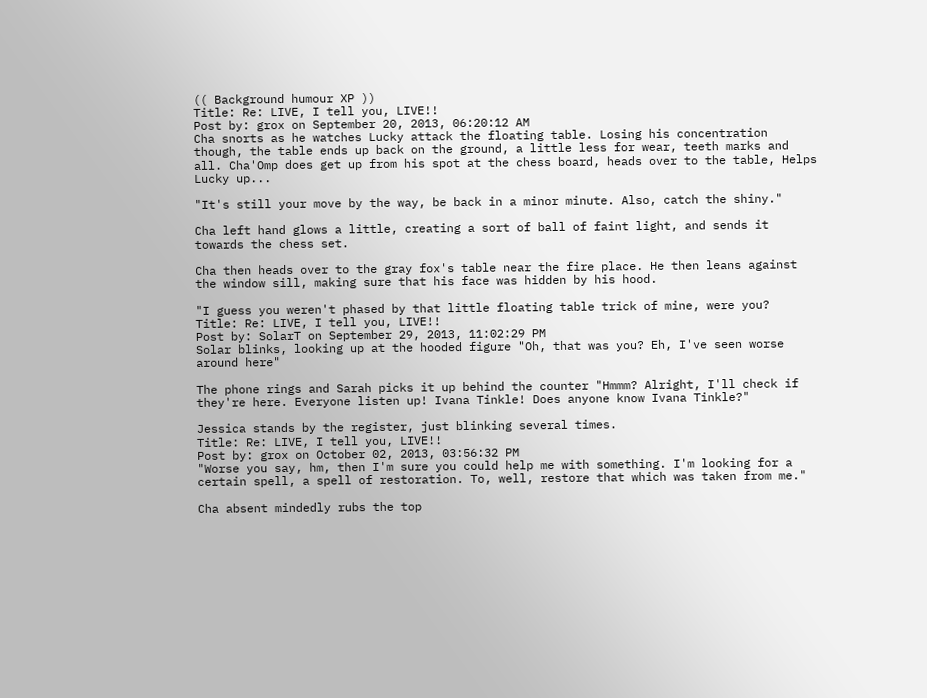(( Background humour XP ))
Title: Re: LIVE, I tell you, LIVE!!
Post by: grox on September 20, 2013, 06:20:12 AM
Cha snorts as he watches Lucky attack the floating table. Losing his concentration though, the table ends up back on the ground, a little less for wear, teeth marks and all. Cha'Omp does get up from his spot at the chess board, heads over to the table, Helps Lucky up...

"It's still your move by the way, be back in a minor minute. Also, catch the shiny."

Cha left hand glows a little, creating a sort of ball of faint light, and sends it towards the chess set.

Cha then heads over to the gray fox's table near the fire place. He then leans against the window sill, making sure that his face was hidden by his hood.

"I guess you weren't phased by that little floating table trick of mine, were you?
Title: Re: LIVE, I tell you, LIVE!!
Post by: SolarT on September 29, 2013, 11:02:29 PM
Solar blinks, looking up at the hooded figure "Oh, that was you? Eh, I've seen worse around here"

The phone rings and Sarah picks it up behind the counter "Hmmm? Alright, I'll check if they're here. Everyone listen up! Ivana Tinkle! Does anyone know Ivana Tinkle?"

Jessica stands by the register, just blinking several times.
Title: Re: LIVE, I tell you, LIVE!!
Post by: grox on October 02, 2013, 03:56:32 PM
"Worse you say, hm, then I'm sure you could help me with something. I'm looking for a certain spell, a spell of restoration. To, well, restore that which was taken from me."

Cha absent mindedly rubs the top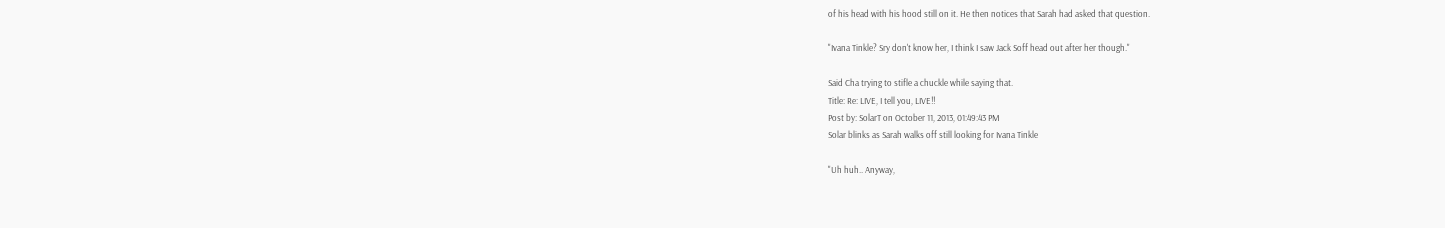of his head with his hood still on it. He then notices that Sarah had asked that question.

"Ivana Tinkle? Sry don't know her, I think I saw Jack Soff head out after her though."

Said Cha trying to stifle a chuckle while saying that.
Title: Re: LIVE, I tell you, LIVE!!
Post by: SolarT on October 11, 2013, 01:49:43 PM
Solar blinks as Sarah walks off still looking for Ivana Tinkle

"Uh huh.. Anyway,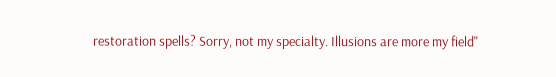restoration spells? Sorry, not my specialty. Illusions are more my field"